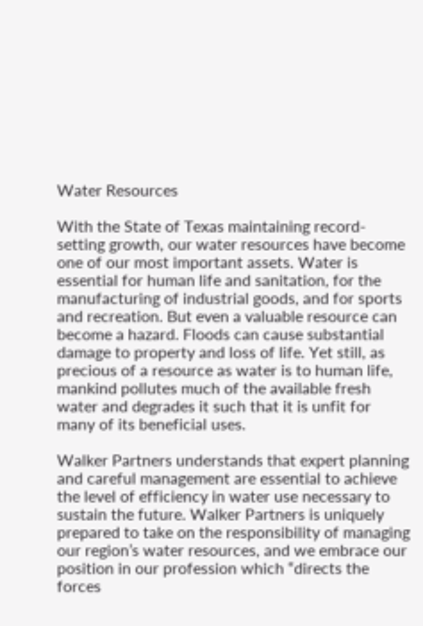Water Resources

With the State of Texas maintaining record-setting growth, our water resources have become one of our most important assets. Water is essential for human life and sanitation, for the manufacturing of industrial goods, and for sports and recreation. But even a valuable resource can become a hazard. Floods can cause substantial damage to property and loss of life. Yet still, as precious of a resource as water is to human life, mankind pollutes much of the available fresh water and degrades it such that it is unfit for many of its beneficial uses.

Walker Partners understands that expert planning and careful management are essential to achieve the level of efficiency in water use necessary to sustain the future. Walker Partners is uniquely prepared to take on the responsibility of managing our region’s water resources, and we embrace our position in our profession which “directs the forces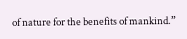of nature for the benefits of mankind.”